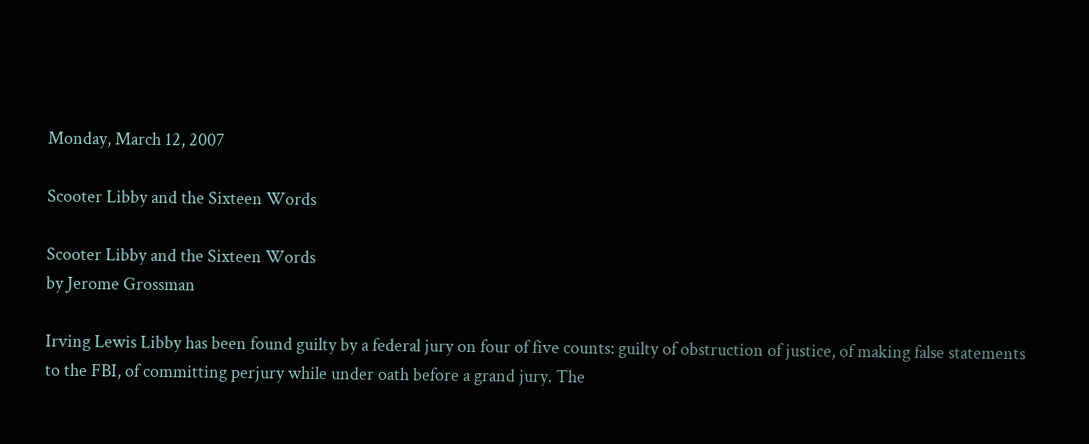Monday, March 12, 2007

Scooter Libby and the Sixteen Words

Scooter Libby and the Sixteen Words
by Jerome Grossman

Irving Lewis Libby has been found guilty by a federal jury on four of five counts: guilty of obstruction of justice, of making false statements to the FBI, of committing perjury while under oath before a grand jury. The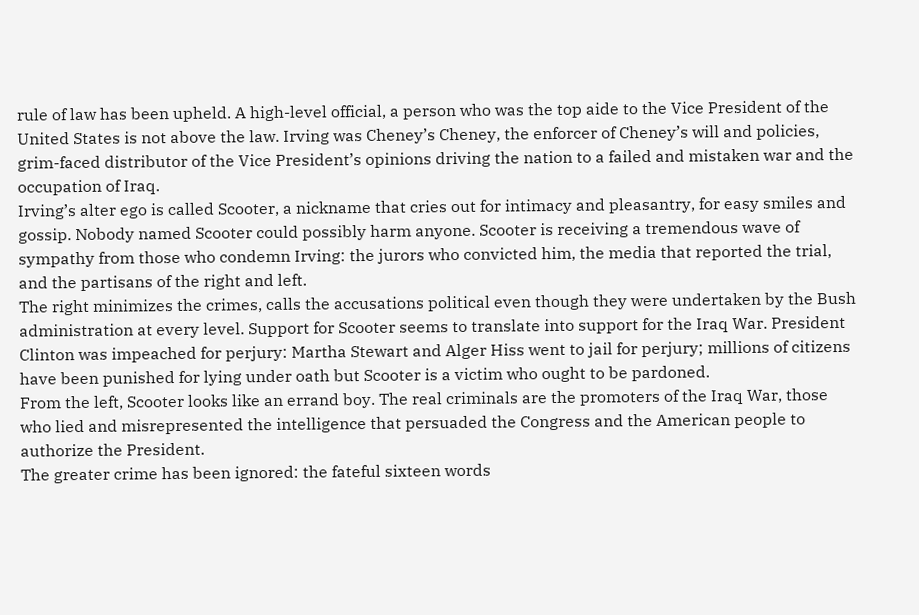rule of law has been upheld. A high-level official, a person who was the top aide to the Vice President of the United States is not above the law. Irving was Cheney’s Cheney, the enforcer of Cheney’s will and policies, grim-faced distributor of the Vice President’s opinions driving the nation to a failed and mistaken war and the occupation of Iraq.
Irving’s alter ego is called Scooter, a nickname that cries out for intimacy and pleasantry, for easy smiles and gossip. Nobody named Scooter could possibly harm anyone. Scooter is receiving a tremendous wave of sympathy from those who condemn Irving: the jurors who convicted him, the media that reported the trial, and the partisans of the right and left.
The right minimizes the crimes, calls the accusations political even though they were undertaken by the Bush administration at every level. Support for Scooter seems to translate into support for the Iraq War. President Clinton was impeached for perjury: Martha Stewart and Alger Hiss went to jail for perjury; millions of citizens have been punished for lying under oath but Scooter is a victim who ought to be pardoned.
From the left, Scooter looks like an errand boy. The real criminals are the promoters of the Iraq War, those who lied and misrepresented the intelligence that persuaded the Congress and the American people to authorize the President.
The greater crime has been ignored: the fateful sixteen words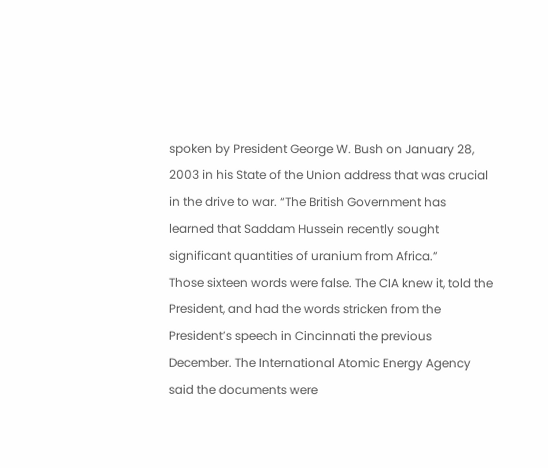spoken by President George W. Bush on January 28, 2003 in his State of the Union address that was crucial in the drive to war. “The British Government has learned that Saddam Hussein recently sought significant quantities of uranium from Africa.”
Those sixteen words were false. The CIA knew it, told the President, and had the words stricken from the President’s speech in Cincinnati the previous December. The International Atomic Energy Agency said the documents were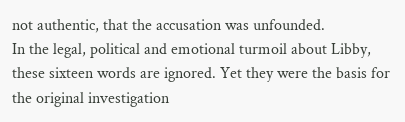not authentic, that the accusation was unfounded.
In the legal, political and emotional turmoil about Libby, these sixteen words are ignored. Yet they were the basis for the original investigation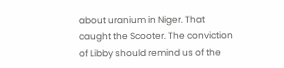about uranium in Niger. That caught the Scooter. The conviction of Libby should remind us of the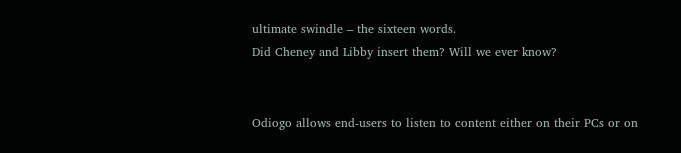ultimate swindle – the sixteen words.
Did Cheney and Libby insert them? Will we ever know?


Odiogo allows end-users to listen to content either on their PCs or on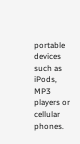portable devices such as iPods, MP3 players or cellular phones.